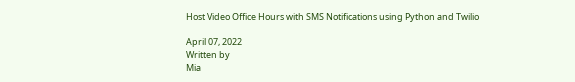Host Video Office Hours with SMS Notifications using Python and Twilio

April 07, 2022
Written by
Mia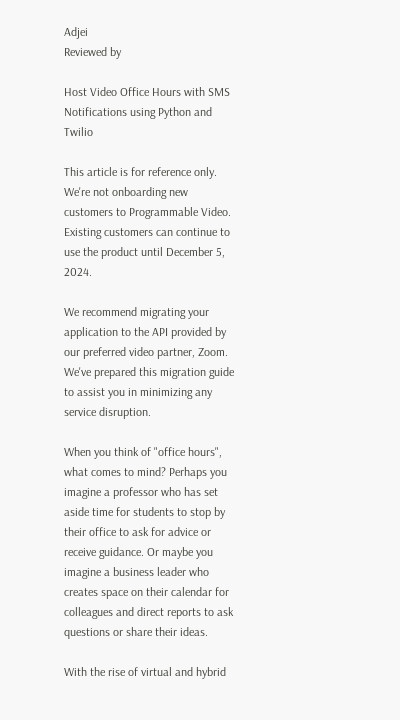Adjei
Reviewed by

Host Video Office Hours with SMS Notifications using Python and Twilio

This article is for reference only. We're not onboarding new customers to Programmable Video. Existing customers can continue to use the product until December 5, 2024.

We recommend migrating your application to the API provided by our preferred video partner, Zoom. We've prepared this migration guide to assist you in minimizing any service disruption.

When you think of "office hours", what comes to mind? Perhaps you imagine a professor who has set aside time for students to stop by their office to ask for advice or receive guidance. Or maybe you imagine a business leader who creates space on their calendar for colleagues and direct reports to ask questions or share their ideas.

With the rise of virtual and hybrid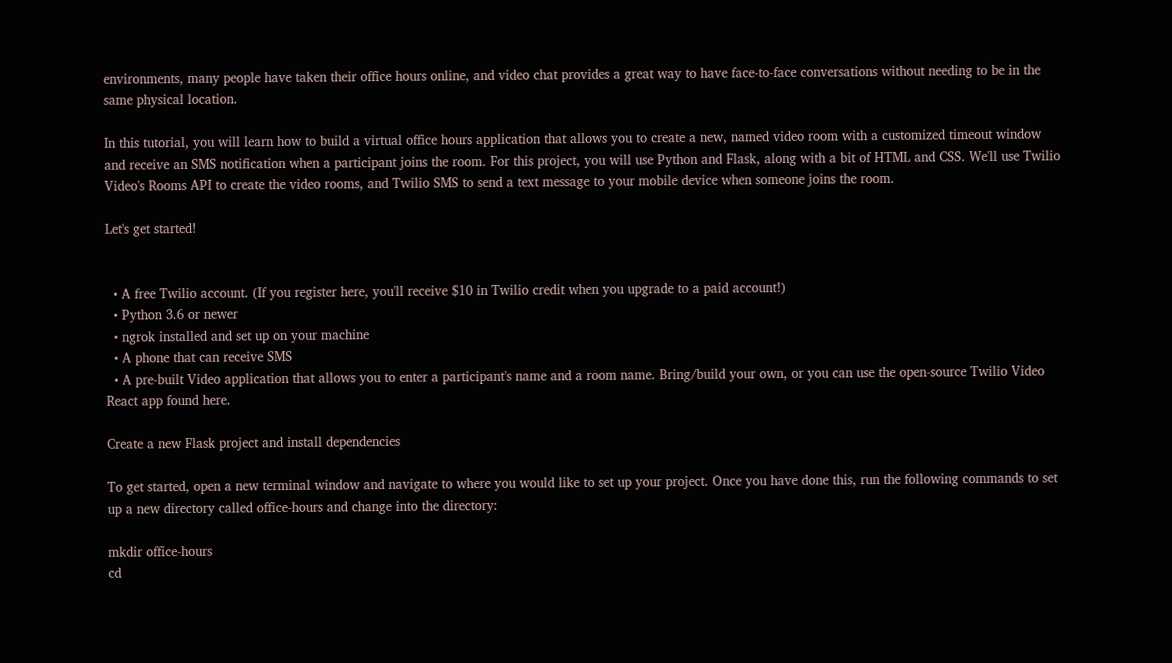environments, many people have taken their office hours online, and video chat provides a great way to have face-to-face conversations without needing to be in the same physical location.

In this tutorial, you will learn how to build a virtual office hours application that allows you to create a new, named video room with a customized timeout window and receive an SMS notification when a participant joins the room. For this project, you will use Python and Flask, along with a bit of HTML and CSS. We'll use Twilio Video's Rooms API to create the video rooms, and Twilio SMS to send a text message to your mobile device when someone joins the room.

Let's get started!


  • A free Twilio account. (If you register here, you'll receive $10 in Twilio credit when you upgrade to a paid account!)
  • Python 3.6 or newer
  • ngrok installed and set up on your machine
  • A phone that can receive SMS
  • A pre-built Video application that allows you to enter a participant's name and a room name. Bring/build your own, or you can use the open-source Twilio Video React app found here.

Create a new Flask project and install dependencies

To get started, open a new terminal window and navigate to where you would like to set up your project. Once you have done this, run the following commands to set up a new directory called office-hours and change into the directory:

mkdir office-hours
cd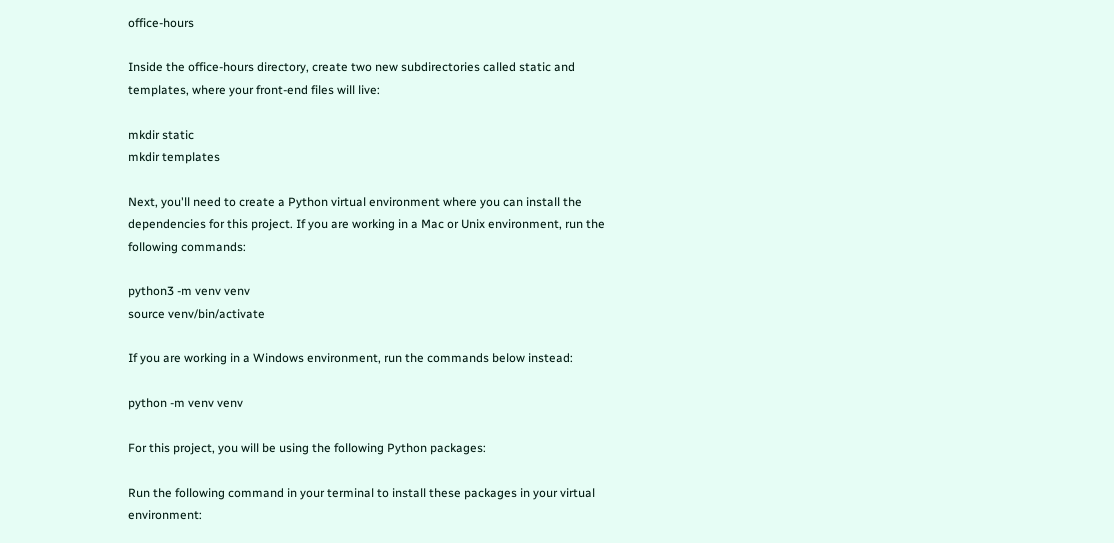office-hours

Inside the office-hours directory, create two new subdirectories called static and templates, where your front-end files will live:

mkdir static
mkdir templates

Next, you'll need to create a Python virtual environment where you can install the dependencies for this project. If you are working in a Mac or Unix environment, run the following commands:

python3 -m venv venv
source venv/bin/activate

If you are working in a Windows environment, run the commands below instead:

python -m venv venv

For this project, you will be using the following Python packages:

Run the following command in your terminal to install these packages in your virtual environment: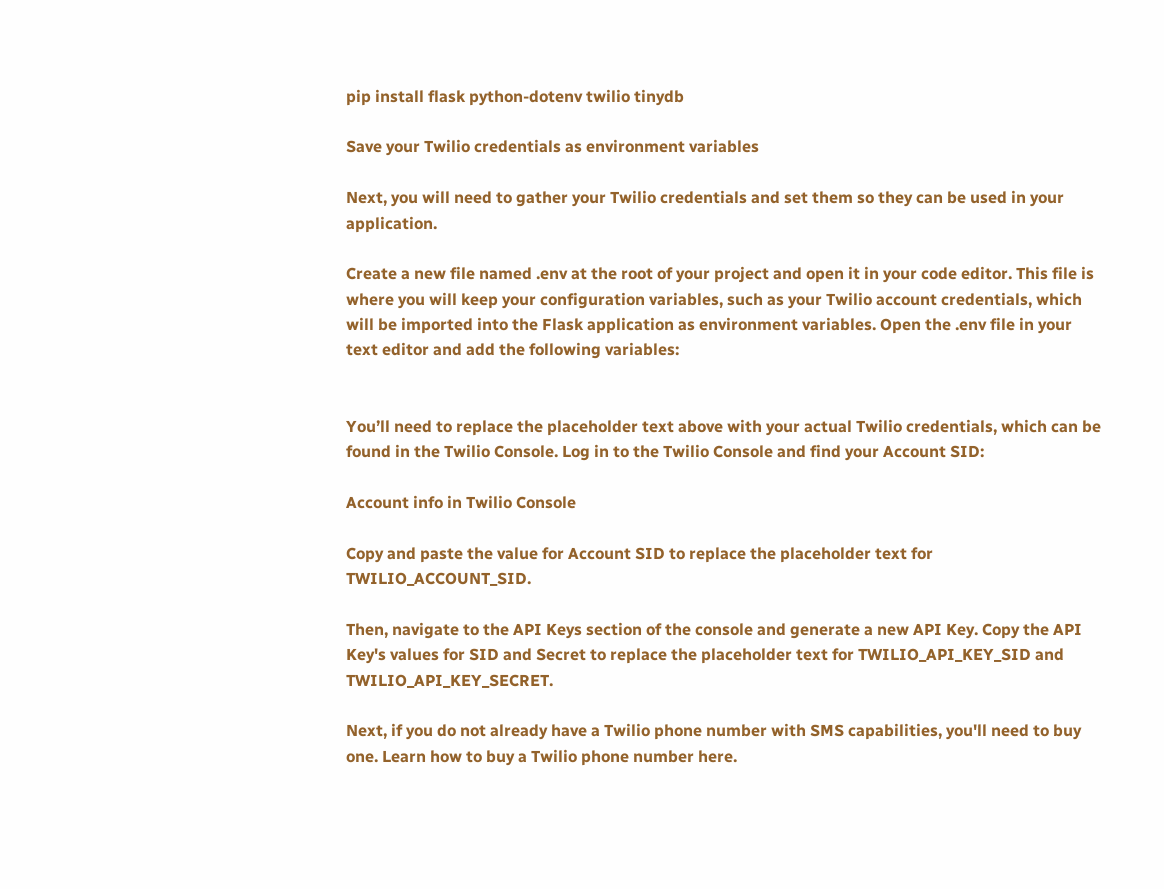pip install flask python-dotenv twilio tinydb

Save your Twilio credentials as environment variables

Next, you will need to gather your Twilio credentials and set them so they can be used in your application.

Create a new file named .env at the root of your project and open it in your code editor. This file is where you will keep your configuration variables, such as your Twilio account credentials, which will be imported into the Flask application as environment variables. Open the .env file in your text editor and add the following variables:


You’ll need to replace the placeholder text above with your actual Twilio credentials, which can be found in the Twilio Console. Log in to the Twilio Console and find your Account SID:

Account info in Twilio Console

Copy and paste the value for Account SID to replace the placeholder text for TWILIO_ACCOUNT_SID.

Then, navigate to the API Keys section of the console and generate a new API Key. Copy the API Key's values for SID and Secret to replace the placeholder text for TWILIO_API_KEY_SID and TWILIO_API_KEY_SECRET.

Next, if you do not already have a Twilio phone number with SMS capabilities, you'll need to buy one. Learn how to buy a Twilio phone number here.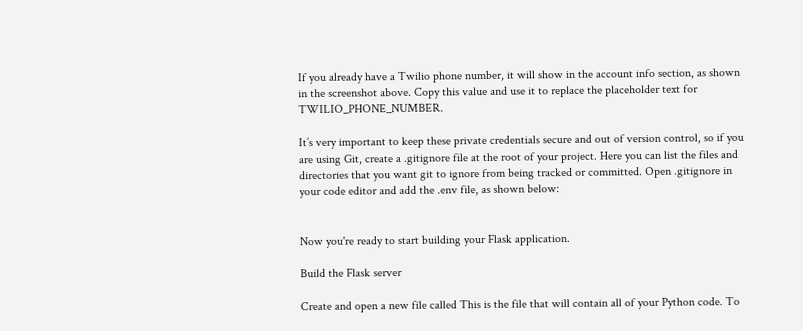If you already have a Twilio phone number, it will show in the account info section, as shown in the screenshot above. Copy this value and use it to replace the placeholder text for TWILIO_PHONE_NUMBER.

It’s very important to keep these private credentials secure and out of version control, so if you are using Git, create a .gitignore file at the root of your project. Here you can list the files and directories that you want git to ignore from being tracked or committed. Open .gitignore in your code editor and add the .env file, as shown below:


Now you're ready to start building your Flask application.

Build the Flask server

Create and open a new file called This is the file that will contain all of your Python code. To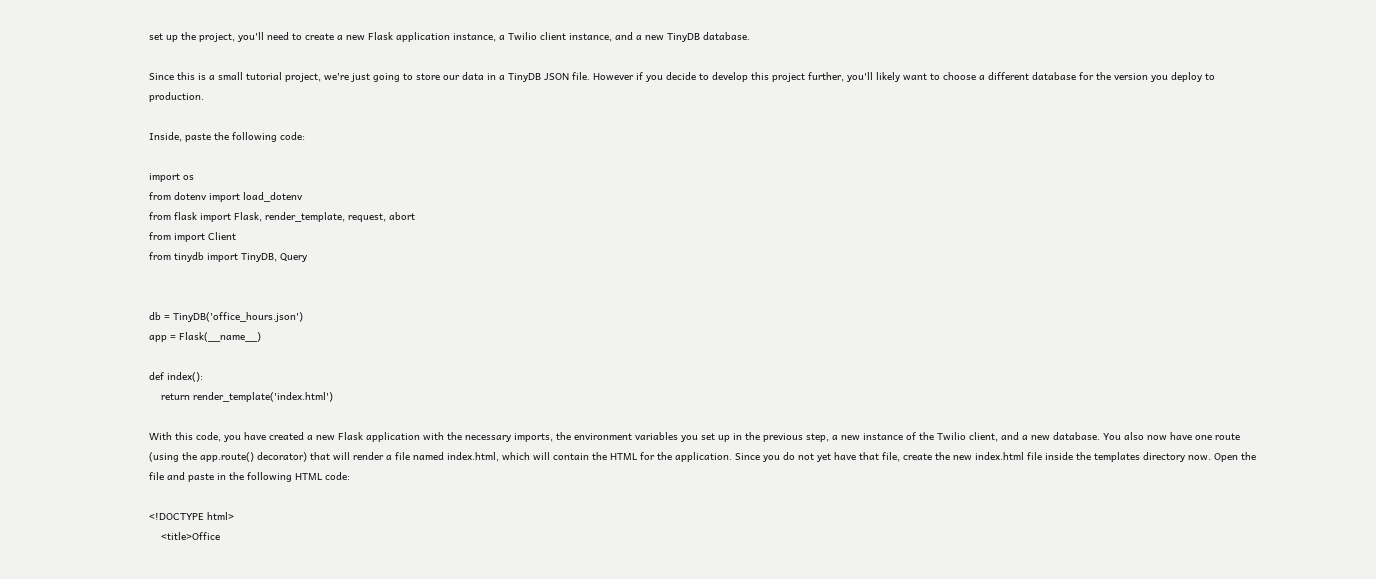set up the project, you'll need to create a new Flask application instance, a Twilio client instance, and a new TinyDB database.

Since this is a small tutorial project, we're just going to store our data in a TinyDB JSON file. However if you decide to develop this project further, you'll likely want to choose a different database for the version you deploy to production.

Inside, paste the following code:

import os
from dotenv import load_dotenv
from flask import Flask, render_template, request, abort
from import Client
from tinydb import TinyDB, Query


db = TinyDB('office_hours.json')
app = Flask(__name__)

def index():
    return render_template('index.html')

With this code, you have created a new Flask application with the necessary imports, the environment variables you set up in the previous step, a new instance of the Twilio client, and a new database. You also now have one route (using the app.route() decorator) that will render a file named index.html, which will contain the HTML for the application. Since you do not yet have that file, create the new index.html file inside the templates directory now. Open the file and paste in the following HTML code:

<!DOCTYPE html>
    <title>Office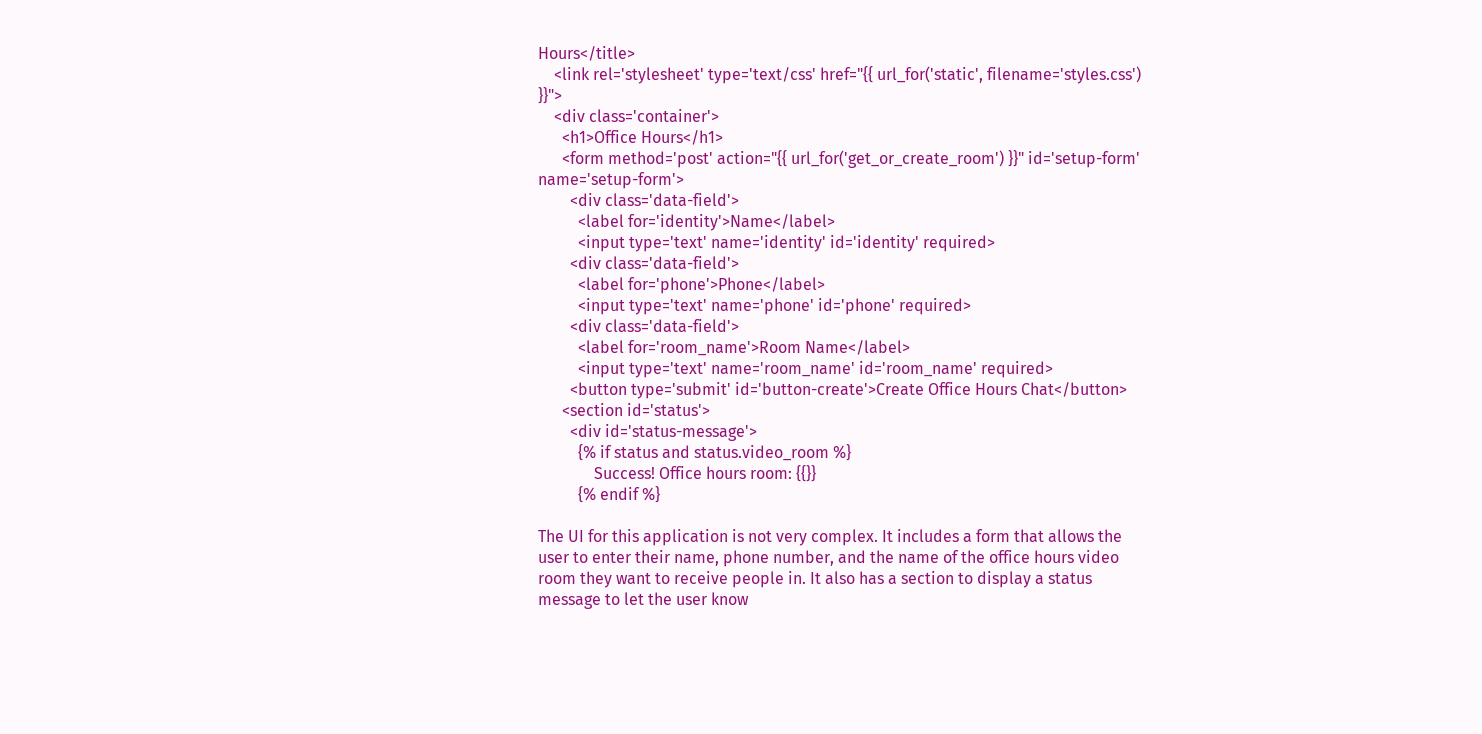Hours</title>
    <link rel='stylesheet' type='text/css' href="{{ url_for('static', filename='styles.css') }}">
    <div class='container'>
      <h1>Office Hours</h1>
      <form method='post' action="{{ url_for('get_or_create_room') }}" id='setup-form' name='setup-form'>
        <div class='data-field'>
          <label for='identity'>Name</label>
          <input type='text' name='identity' id='identity' required>
        <div class='data-field'>
          <label for='phone'>Phone</label>
          <input type='text' name='phone' id='phone' required>
        <div class='data-field'>
          <label for='room_name'>Room Name</label>
          <input type='text' name='room_name' id='room_name' required>
        <button type='submit' id='button-create'>Create Office Hours Chat</button>
      <section id='status'>
        <div id='status-message'>
          {% if status and status.video_room %}
              Success! Office hours room: {{}}
          {% endif %}

The UI for this application is not very complex. It includes a form that allows the user to enter their name, phone number, and the name of the office hours video room they want to receive people in. It also has a section to display a status message to let the user know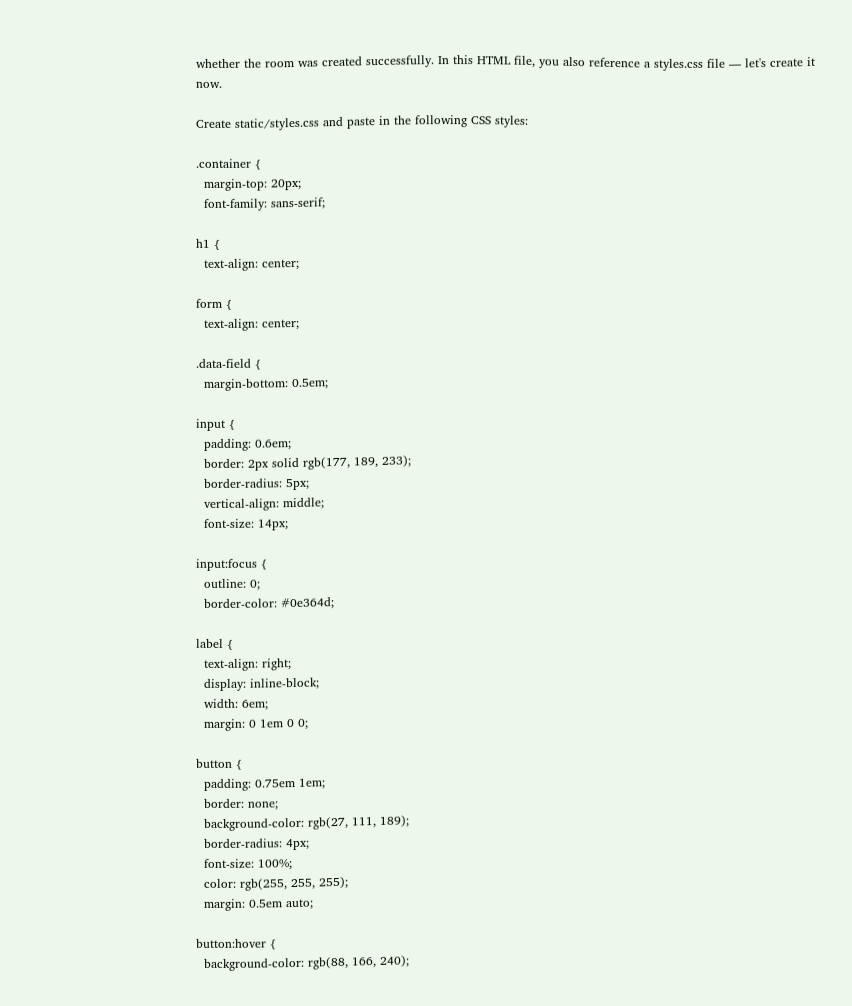whether the room was created successfully. In this HTML file, you also reference a styles.css file — let's create it now.

Create static/styles.css and paste in the following CSS styles:

.container {
  margin-top: 20px;
  font-family: sans-serif;

h1 {
  text-align: center;

form {
  text-align: center;

.data-field {
  margin-bottom: 0.5em;

input {
  padding: 0.6em;
  border: 2px solid rgb(177, 189, 233);
  border-radius: 5px;
  vertical-align: middle;
  font-size: 14px;

input:focus {
  outline: 0;
  border-color: #0e364d;

label {
  text-align: right;
  display: inline-block;
  width: 6em;
  margin: 0 1em 0 0;

button {
  padding: 0.75em 1em;
  border: none;
  background-color: rgb(27, 111, 189);
  border-radius: 4px;
  font-size: 100%;
  color: rgb(255, 255, 255);
  margin: 0.5em auto;

button:hover {
  background-color: rgb(88, 166, 240);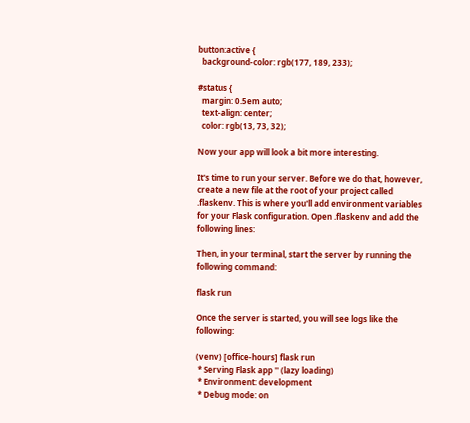button:active {
  background-color: rgb(177, 189, 233);

#status {
  margin: 0.5em auto;
  text-align: center;
  color: rgb(13, 73, 32);

Now your app will look a bit more interesting.

It's time to run your server. Before we do that, however, create a new file at the root of your project called .flaskenv. This is where you'll add environment variables for your Flask configuration. Open .flaskenv and add the following lines:

Then, in your terminal, start the server by running the following command:

flask run

Once the server is started, you will see logs like the following:

(venv) [office-hours] flask run
 * Serving Flask app '' (lazy loading)
 * Environment: development
 * Debug mode: on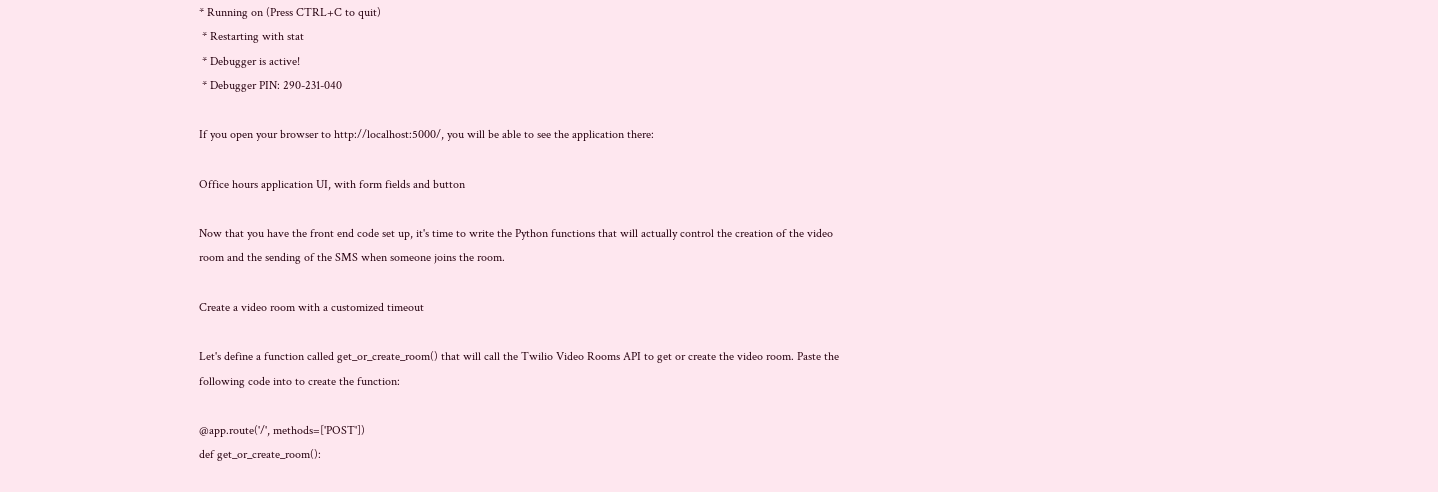* Running on (Press CTRL+C to quit)
 * Restarting with stat
 * Debugger is active!
 * Debugger PIN: 290-231-040

If you open your browser to http://localhost:5000/, you will be able to see the application there:

Office hours application UI, with form fields and button

Now that you have the front end code set up, it's time to write the Python functions that will actually control the creation of the video room and the sending of the SMS when someone joins the room.

Create a video room with a customized timeout

Let's define a function called get_or_create_room() that will call the Twilio Video Rooms API to get or create the video room. Paste the following code into to create the function:

@app.route('/', methods=['POST'])
def get_or_create_room():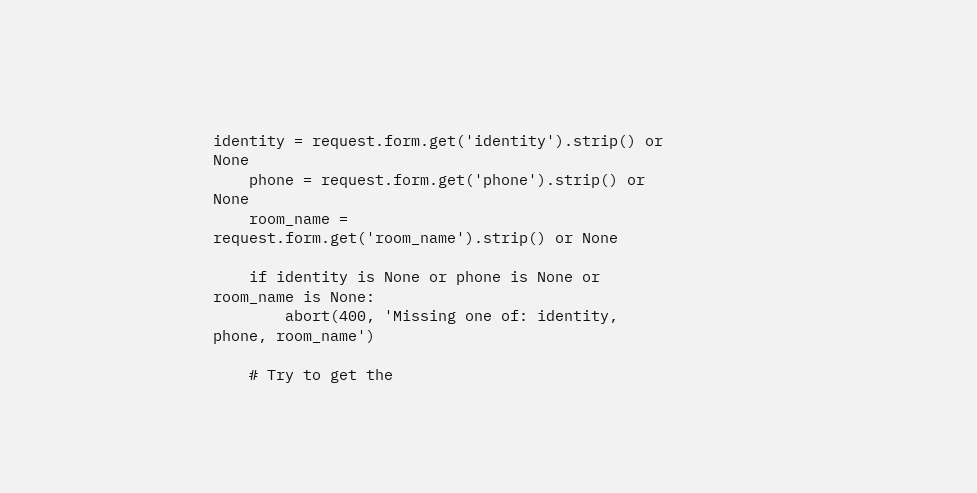identity = request.form.get('identity').strip() or None
    phone = request.form.get('phone').strip() or None
    room_name = request.form.get('room_name').strip() or None

    if identity is None or phone is None or room_name is None:
        abort(400, 'Missing one of: identity, phone, room_name')

    # Try to get the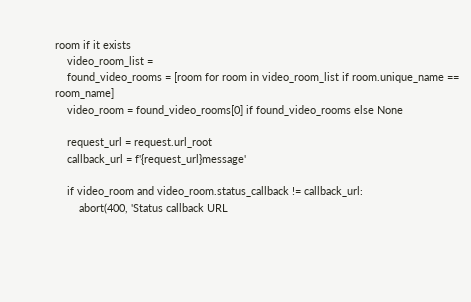room if it exists
    video_room_list =
    found_video_rooms = [room for room in video_room_list if room.unique_name == room_name]
    video_room = found_video_rooms[0] if found_video_rooms else None

    request_url = request.url_root
    callback_url = f'{request_url}message'

    if video_room and video_room.status_callback != callback_url:
        abort(400, 'Status callback URL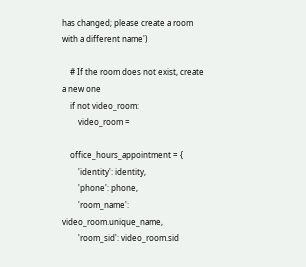has changed; please create a room with a different name')

    # If the room does not exist, create a new one
    if not video_room:
        video_room =

    office_hours_appointment = {
        'identity': identity,
        'phone': phone,
        'room_name': video_room.unique_name,
        'room_sid': video_room.sid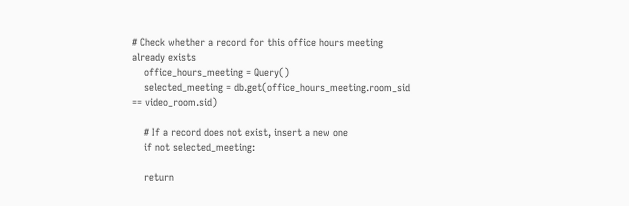# Check whether a record for this office hours meeting already exists
    office_hours_meeting = Query()
    selected_meeting = db.get(office_hours_meeting.room_sid == video_room.sid)

    # If a record does not exist, insert a new one
    if not selected_meeting:

    return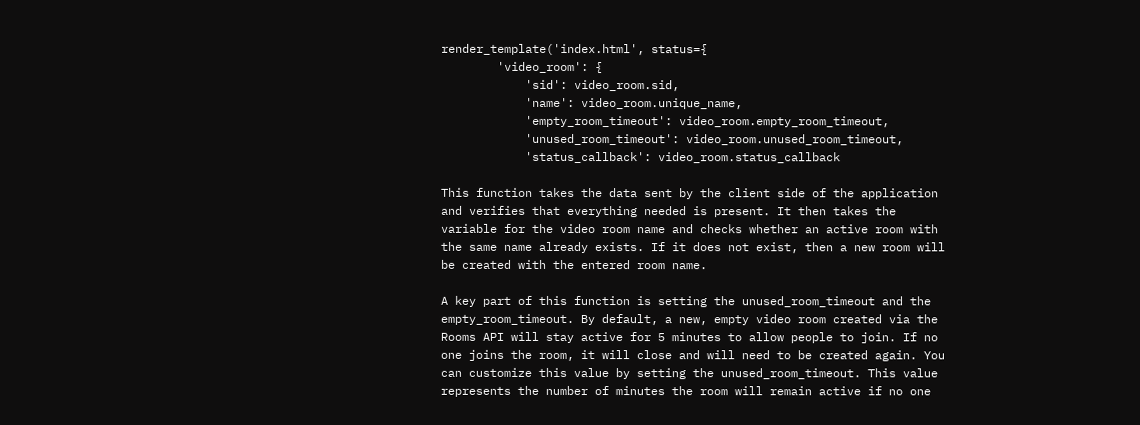render_template('index.html', status={
        'video_room': {
            'sid': video_room.sid,
            'name': video_room.unique_name,
            'empty_room_timeout': video_room.empty_room_timeout,
            'unused_room_timeout': video_room.unused_room_timeout,
            'status_callback': video_room.status_callback

This function takes the data sent by the client side of the application and verifies that everything needed is present. It then takes the variable for the video room name and checks whether an active room with the same name already exists. If it does not exist, then a new room will be created with the entered room name.

A key part of this function is setting the unused_room_timeout and the empty_room_timeout. By default, a new, empty video room created via the Rooms API will stay active for 5 minutes to allow people to join. If no one joins the room, it will close and will need to be created again. You can customize this value by setting the unused_room_timeout. This value represents the number of minutes the room will remain active if no one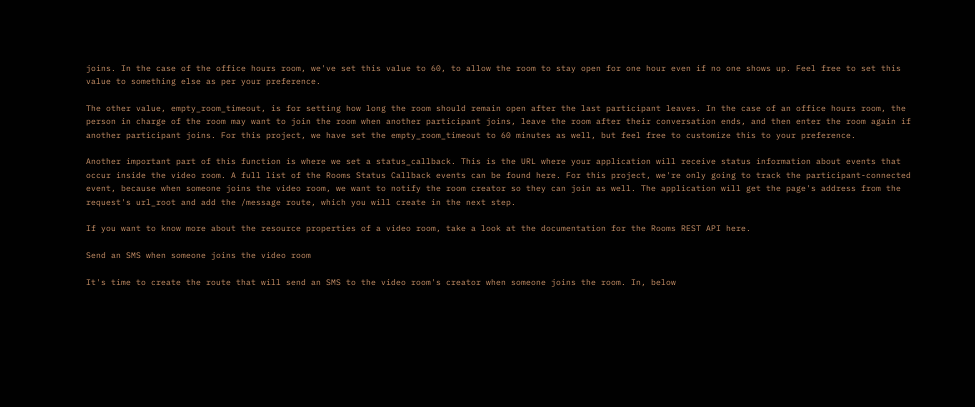joins. In the case of the office hours room, we've set this value to 60, to allow the room to stay open for one hour even if no one shows up. Feel free to set this value to something else as per your preference.

The other value, empty_room_timeout, is for setting how long the room should remain open after the last participant leaves. In the case of an office hours room, the person in charge of the room may want to join the room when another participant joins, leave the room after their conversation ends, and then enter the room again if another participant joins. For this project, we have set the empty_room_timeout to 60 minutes as well, but feel free to customize this to your preference.

Another important part of this function is where we set a status_callback. This is the URL where your application will receive status information about events that occur inside the video room. A full list of the Rooms Status Callback events can be found here. For this project, we're only going to track the participant-connected event, because when someone joins the video room, we want to notify the room creator so they can join as well. The application will get the page's address from the request's url_root and add the /message route, which you will create in the next step.

If you want to know more about the resource properties of a video room, take a look at the documentation for the Rooms REST API here.

Send an SMS when someone joins the video room

It's time to create the route that will send an SMS to the video room's creator when someone joins the room. In, below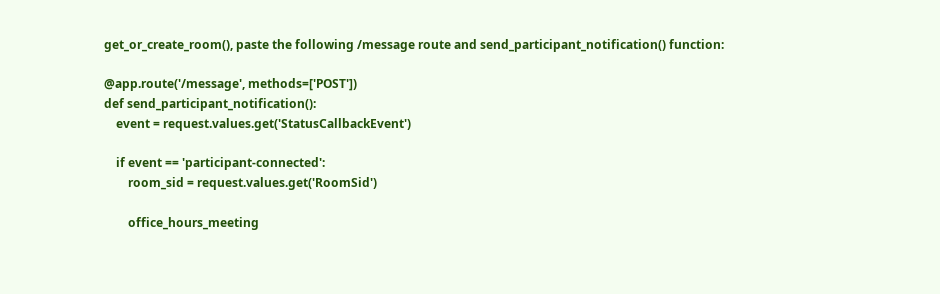get_or_create_room(), paste the following /message route and send_participant_notification() function:

@app.route('/message', methods=['POST'])
def send_participant_notification():
    event = request.values.get('StatusCallbackEvent')

    if event == 'participant-connected':
        room_sid = request.values.get('RoomSid')

        office_hours_meeting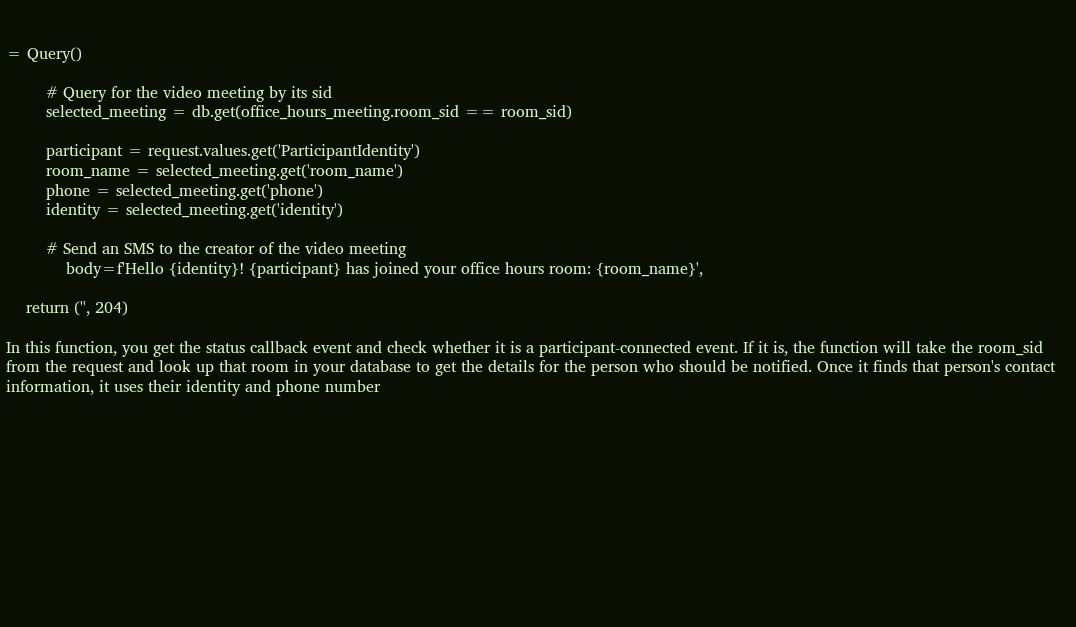= Query()

        # Query for the video meeting by its sid
        selected_meeting = db.get(office_hours_meeting.room_sid == room_sid)

        participant = request.values.get('ParticipantIdentity')
        room_name = selected_meeting.get('room_name')
        phone = selected_meeting.get('phone')
        identity = selected_meeting.get('identity')

        # Send an SMS to the creator of the video meeting
            body=f'Hello {identity}! {participant} has joined your office hours room: {room_name}',

    return ('', 204)

In this function, you get the status callback event and check whether it is a participant-connected event. If it is, the function will take the room_sid from the request and look up that room in your database to get the details for the person who should be notified. Once it finds that person's contact information, it uses their identity and phone number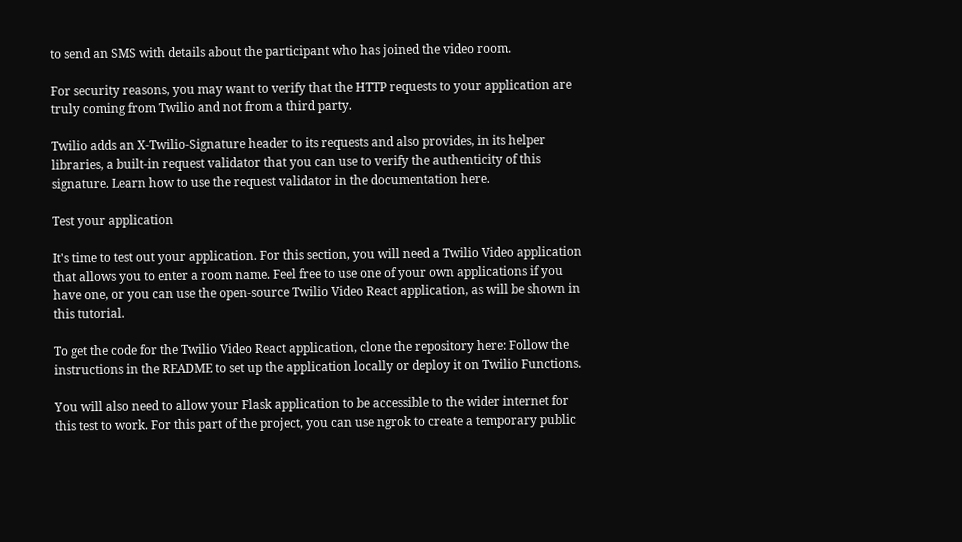to send an SMS with details about the participant who has joined the video room.

For security reasons, you may want to verify that the HTTP requests to your application are truly coming from Twilio and not from a third party.

Twilio adds an X-Twilio-Signature header to its requests and also provides, in its helper libraries, a built-in request validator that you can use to verify the authenticity of this signature. Learn how to use the request validator in the documentation here.

Test your application

It's time to test out your application. For this section, you will need a Twilio Video application that allows you to enter a room name. Feel free to use one of your own applications if you have one, or you can use the open-source Twilio Video React application, as will be shown in this tutorial.

To get the code for the Twilio Video React application, clone the repository here: Follow the instructions in the README to set up the application locally or deploy it on Twilio Functions.

You will also need to allow your Flask application to be accessible to the wider internet for this test to work. For this part of the project, you can use ngrok to create a temporary public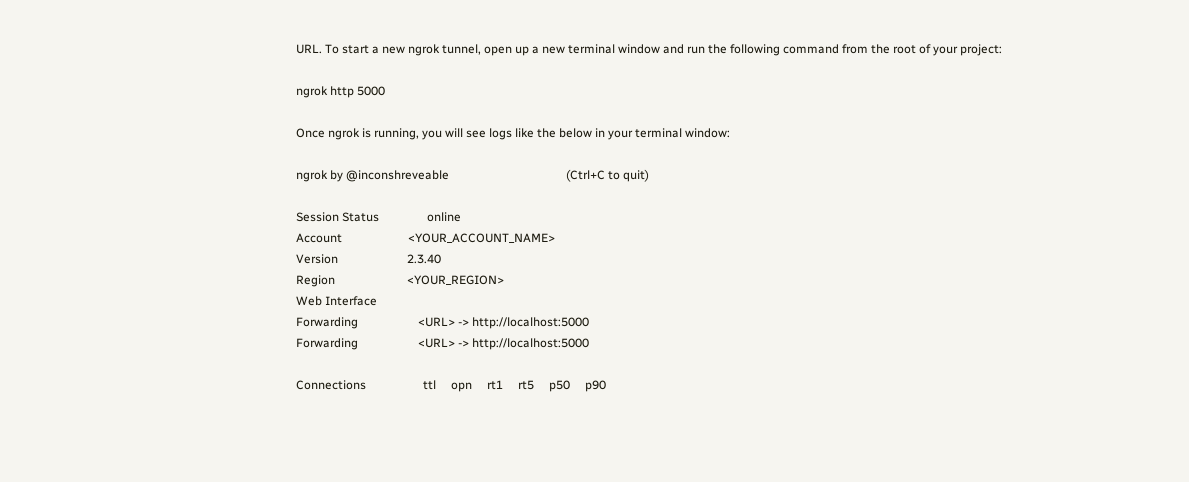URL. To start a new ngrok tunnel, open up a new terminal window and run the following command from the root of your project:

ngrok http 5000

Once ngrok is running, you will see logs like the below in your terminal window:

ngrok by @inconshreveable                                       (Ctrl+C to quit)

Session Status                online
Account                      <YOUR_ACCOUNT_NAME>
Version                       2.3.40
Region                        <YOUR_REGION>
Web Interface
Forwarding                    <URL> -> http://localhost:5000
Forwarding                    <URL> -> http://localhost:5000

Connections                   ttl     opn     rt1     rt5     p50     p90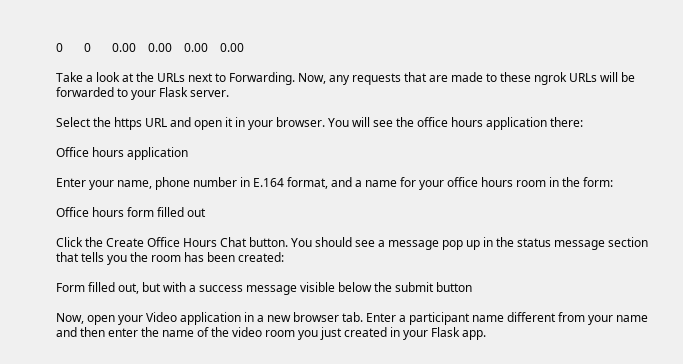0       0       0.00    0.00    0.00    0.00

Take a look at the URLs next to Forwarding. Now, any requests that are made to these ngrok URLs will be forwarded to your Flask server.

Select the https URL and open it in your browser. You will see the office hours application there:

Office hours application

Enter your name, phone number in E.164 format, and a name for your office hours room in the form:

Office hours form filled out

Click the Create Office Hours Chat button. You should see a message pop up in the status message section that tells you the room has been created:

Form filled out, but with a success message visible below the submit button

Now, open your Video application in a new browser tab. Enter a participant name different from your name and then enter the name of the video room you just created in your Flask app.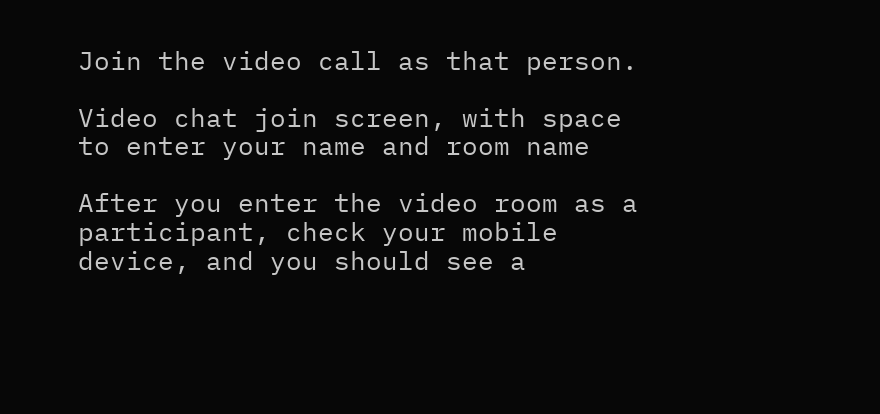Join the video call as that person.

Video chat join screen, with space to enter your name and room name

After you enter the video room as a participant, check your mobile device, and you should see a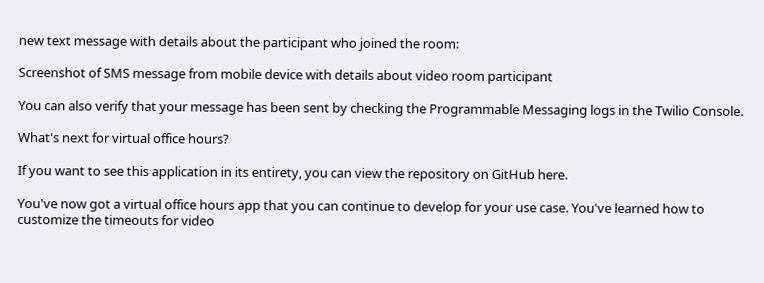new text message with details about the participant who joined the room:

Screenshot of SMS message from mobile device with details about video room participant

You can also verify that your message has been sent by checking the Programmable Messaging logs in the Twilio Console.

What's next for virtual office hours?

If you want to see this application in its entirety, you can view the repository on GitHub here.

You've now got a virtual office hours app that you can continue to develop for your use case. You've learned how to customize the timeouts for video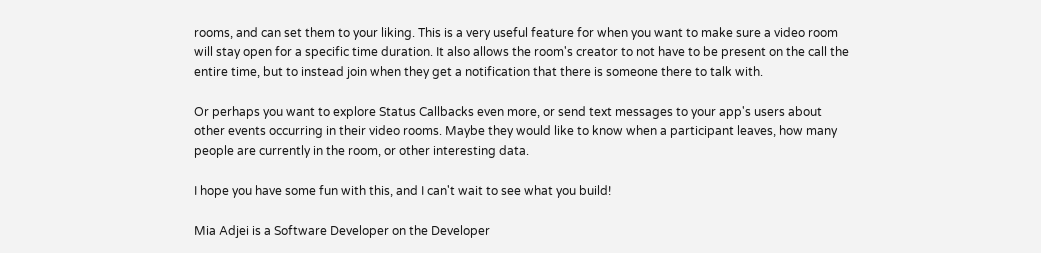rooms, and can set them to your liking. This is a very useful feature for when you want to make sure a video room will stay open for a specific time duration. It also allows the room's creator to not have to be present on the call the entire time, but to instead join when they get a notification that there is someone there to talk with.

Or perhaps you want to explore Status Callbacks even more, or send text messages to your app's users about other events occurring in their video rooms. Maybe they would like to know when a participant leaves, how many people are currently in the room, or other interesting data.

I hope you have some fun with this, and I can't wait to see what you build!

Mia Adjei is a Software Developer on the Developer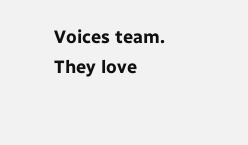Voices team. They love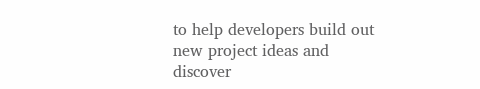to help developers build out new project ideas and discover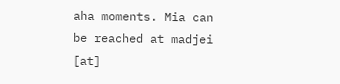aha moments. Mia can be reached at madjei [at]